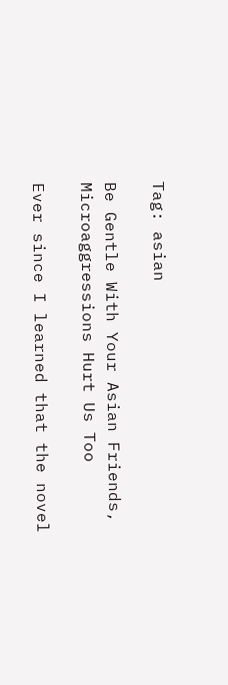Tag: asian

Be Gentle With Your Asian Friends, Microaggressions Hurt Us Too

Ever since I learned that the novel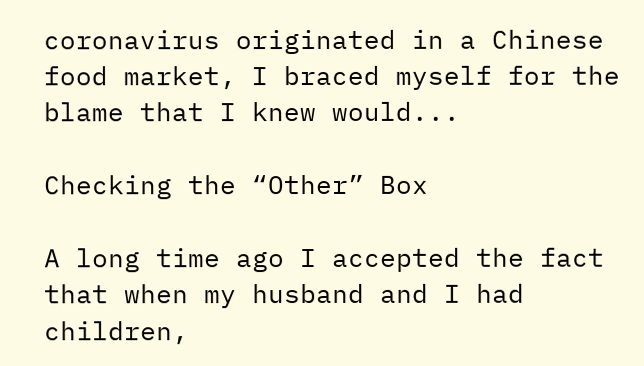coronavirus originated in a Chinese food market, I braced myself for the blame that I knew would...

Checking the “Other” Box

A long time ago I accepted the fact that when my husband and I had children,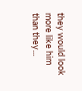they would look more like him than they...